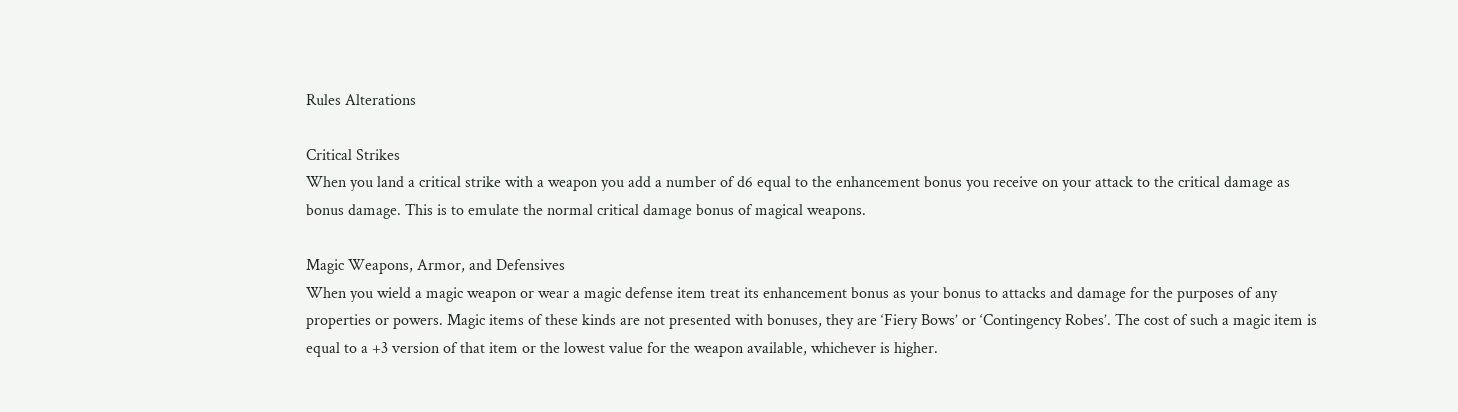Rules Alterations

Critical Strikes
When you land a critical strike with a weapon you add a number of d6 equal to the enhancement bonus you receive on your attack to the critical damage as bonus damage. This is to emulate the normal critical damage bonus of magical weapons.

Magic Weapons, Armor, and Defensives
When you wield a magic weapon or wear a magic defense item treat its enhancement bonus as your bonus to attacks and damage for the purposes of any properties or powers. Magic items of these kinds are not presented with bonuses, they are ‘Fiery Bows’ or ‘Contingency Robes’. The cost of such a magic item is equal to a +3 version of that item or the lowest value for the weapon available, whichever is higher.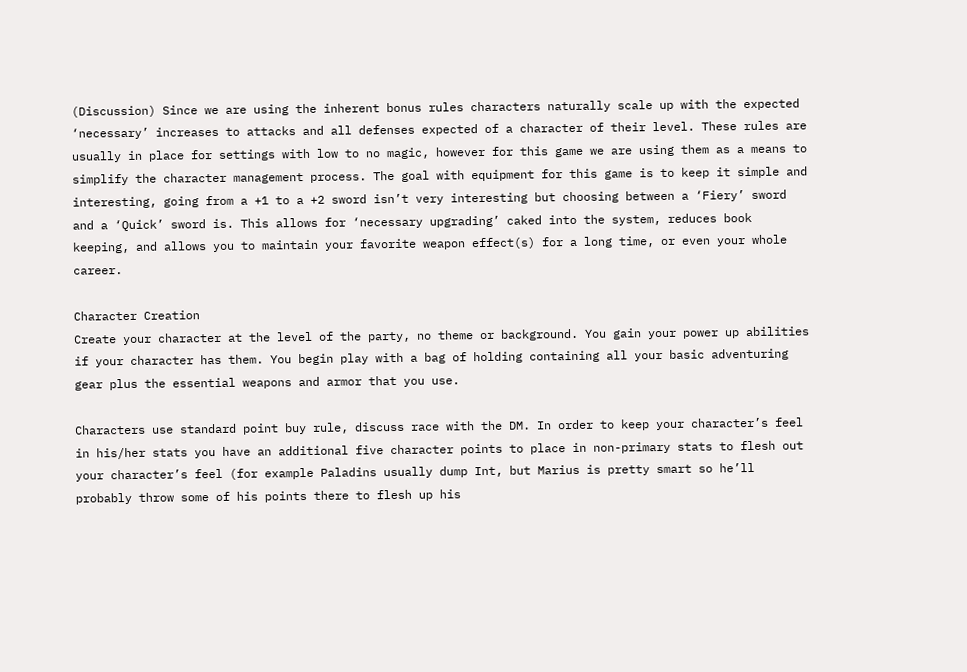(Discussion) Since we are using the inherent bonus rules characters naturally scale up with the expected ‘necessary’ increases to attacks and all defenses expected of a character of their level. These rules are usually in place for settings with low to no magic, however for this game we are using them as a means to simplify the character management process. The goal with equipment for this game is to keep it simple and interesting, going from a +1 to a +2 sword isn’t very interesting but choosing between a ‘Fiery’ sword and a ‘Quick’ sword is. This allows for ‘necessary upgrading’ caked into the system, reduces book keeping, and allows you to maintain your favorite weapon effect(s) for a long time, or even your whole career.

Character Creation
Create your character at the level of the party, no theme or background. You gain your power up abilities if your character has them. You begin play with a bag of holding containing all your basic adventuring gear plus the essential weapons and armor that you use.

Characters use standard point buy rule, discuss race with the DM. In order to keep your character’s feel in his/her stats you have an additional five character points to place in non-primary stats to flesh out your character’s feel (for example Paladins usually dump Int, but Marius is pretty smart so he’ll probably throw some of his points there to flesh up his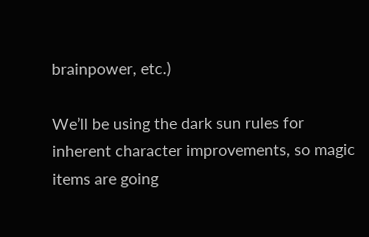brainpower, etc.)

We’ll be using the dark sun rules for inherent character improvements, so magic items are going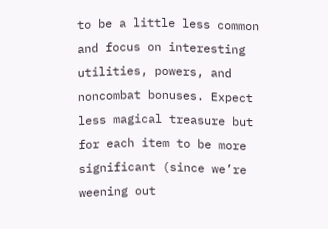to be a little less common and focus on interesting utilities, powers, and noncombat bonuses. Expect less magical treasure but for each item to be more significant (since we’re weening out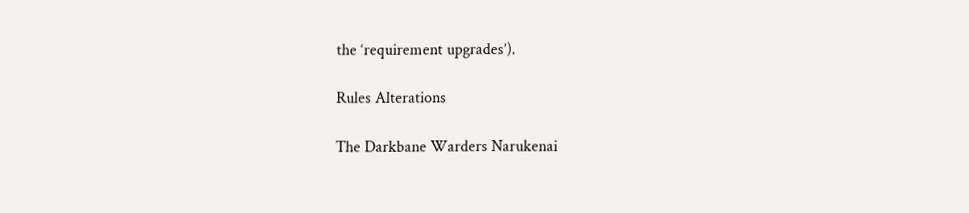the ‘requirement upgrades’).

Rules Alterations

The Darkbane Warders Narukenai